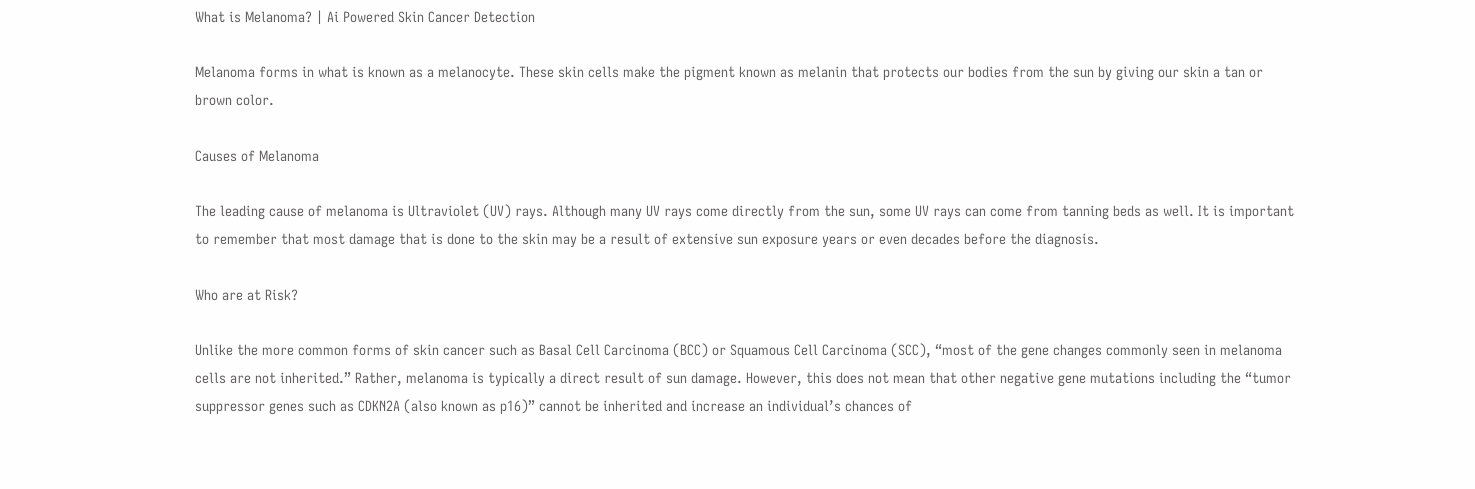What is Melanoma? | Ai Powered Skin Cancer Detection

Melanoma forms in what is known as a melanocyte. These skin cells make the pigment known as melanin that protects our bodies from the sun by giving our skin a tan or brown color.

Causes of Melanoma

The leading cause of melanoma is Ultraviolet (UV) rays. Although many UV rays come directly from the sun, some UV rays can come from tanning beds as well. It is important to remember that most damage that is done to the skin may be a result of extensive sun exposure years or even decades before the diagnosis.

Who are at Risk?

Unlike the more common forms of skin cancer such as Basal Cell Carcinoma (BCC) or Squamous Cell Carcinoma (SCC), “most of the gene changes commonly seen in melanoma cells are not inherited.” Rather, melanoma is typically a direct result of sun damage. However, this does not mean that other negative gene mutations including the “tumor suppressor genes such as CDKN2A (also known as p16)” cannot be inherited and increase an individual’s chances of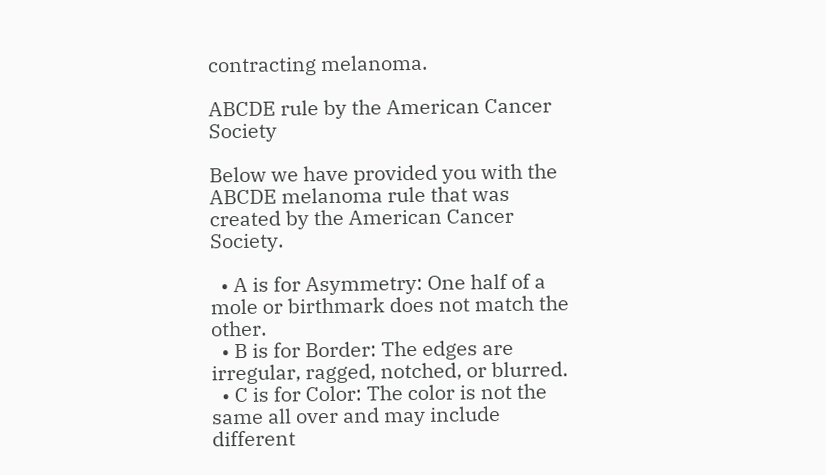contracting melanoma.

ABCDE rule by the American Cancer Society

Below we have provided you with the ABCDE melanoma rule that was created by the American Cancer Society.

  • A is for Asymmetry: One half of a mole or birthmark does not match the other.
  • B is for Border: The edges are irregular, ragged, notched, or blurred.
  • C is for Color: The color is not the same all over and may include different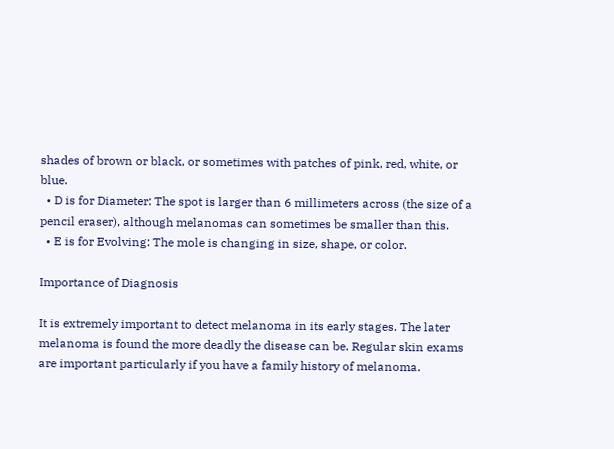shades of brown or black, or sometimes with patches of pink, red, white, or blue.
  • D is for Diameter: The spot is larger than 6 millimeters across (the size of a pencil eraser), although melanomas can sometimes be smaller than this.
  • E is for Evolving: The mole is changing in size, shape, or color.

Importance of Diagnosis

It is extremely important to detect melanoma in its early stages. The later melanoma is found the more deadly the disease can be. Regular skin exams are important particularly if you have a family history of melanoma.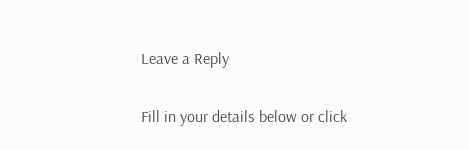Leave a Reply

Fill in your details below or click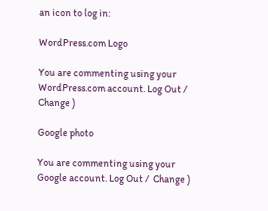an icon to log in:

WordPress.com Logo

You are commenting using your WordPress.com account. Log Out /  Change )

Google photo

You are commenting using your Google account. Log Out /  Change )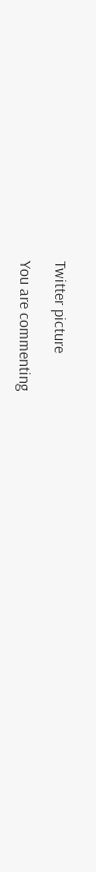Twitter picture

You are commenting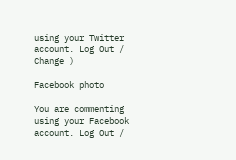using your Twitter account. Log Out /  Change )

Facebook photo

You are commenting using your Facebook account. Log Out /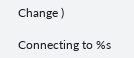Change )

Connecting to %s